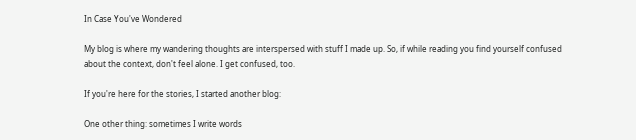In Case You've Wondered

My blog is where my wandering thoughts are interspersed with stuff I made up. So, if while reading you find yourself confused about the context, don't feel alone. I get confused, too.

If you're here for the stories, I started another blog:

One other thing: sometimes I write words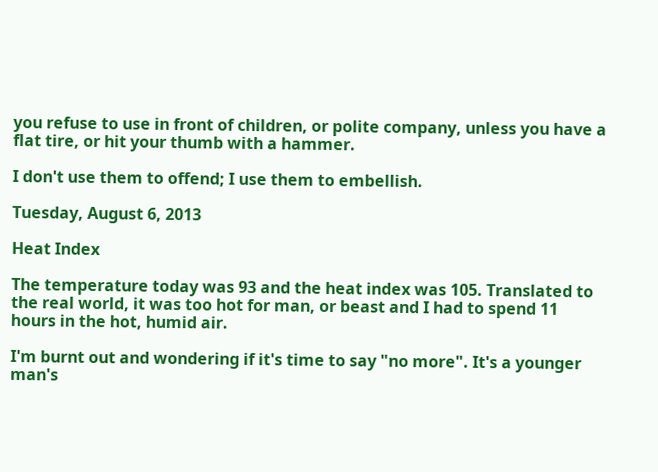you refuse to use in front of children, or polite company, unless you have a flat tire, or hit your thumb with a hammer.

I don't use them to offend; I use them to embellish.

Tuesday, August 6, 2013

Heat Index

The temperature today was 93 and the heat index was 105. Translated to the real world, it was too hot for man, or beast and I had to spend 11 hours in the hot, humid air.

I'm burnt out and wondering if it's time to say "no more". It's a younger man's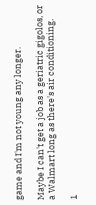game and I'm not young any longer.

Maybe I can't get a job as a geriatric gigolos, or a Walmart long as there's air conditioning.

1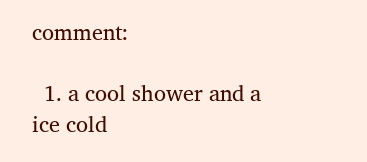comment:

  1. a cool shower and a ice cold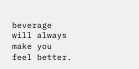beverage will always make you feel better.